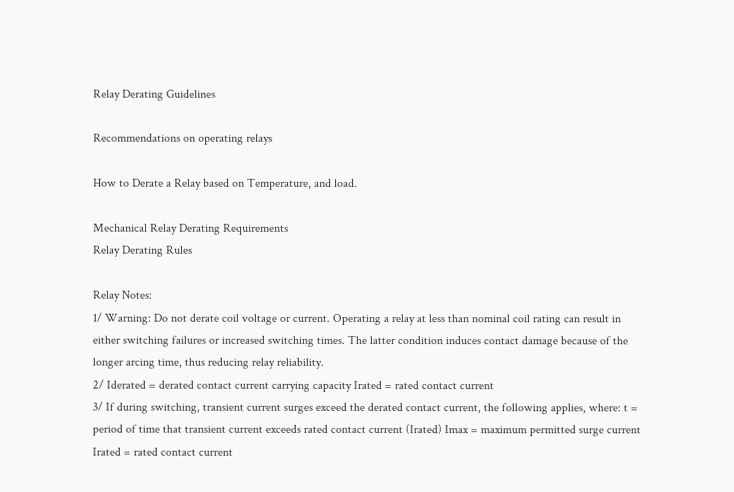Relay Derating Guidelines

Recommendations on operating relays

How to Derate a Relay based on Temperature, and load.

Mechanical Relay Derating Requirements
Relay Derating Rules

Relay Notes:
1/ Warning: Do not derate coil voltage or current. Operating a relay at less than nominal coil rating can result in either switching failures or increased switching times. The latter condition induces contact damage because of the longer arcing time, thus reducing relay reliability.
2/ Iderated = derated contact current carrying capacity Irated = rated contact current
3/ If during switching, transient current surges exceed the derated contact current, the following applies, where: t = period of time that transient current exceeds rated contact current (Irated) Imax = maximum permitted surge current Irated = rated contact current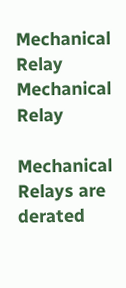Mechanical Relay
Mechanical Relay

Mechanical Relays are derated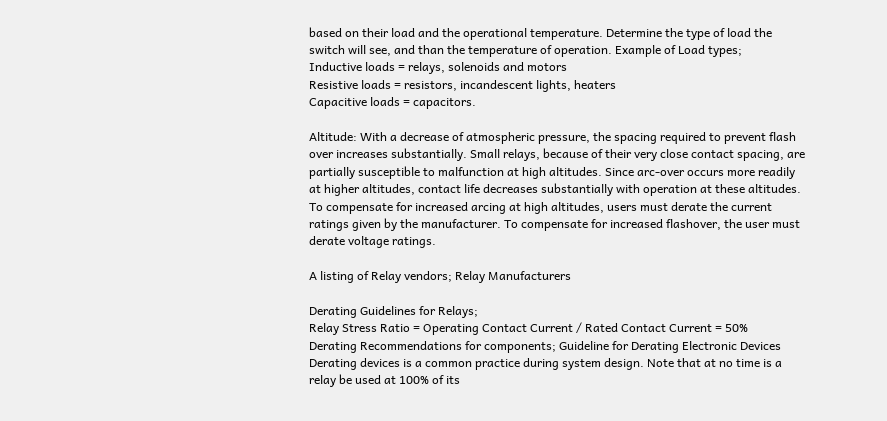based on their load and the operational temperature. Determine the type of load the switch will see, and than the temperature of operation. Example of Load types;
Inductive loads = relays, solenoids and motors
Resistive loads = resistors, incandescent lights, heaters
Capacitive loads = capacitors.

Altitude: With a decrease of atmospheric pressure, the spacing required to prevent flash over increases substantially. Small relays, because of their very close contact spacing, are partially susceptible to malfunction at high altitudes. Since arc-over occurs more readily at higher altitudes, contact life decreases substantially with operation at these altitudes. To compensate for increased arcing at high altitudes, users must derate the current ratings given by the manufacturer. To compensate for increased flashover, the user must derate voltage ratings.

A listing of Relay vendors; Relay Manufacturers

Derating Guidelines for Relays;
Relay Stress Ratio = Operating Contact Current / Rated Contact Current = 50%
Derating Recommendations for components; Guideline for Derating Electronic Devices
Derating devices is a common practice during system design. Note that at no time is a relay be used at 100% of its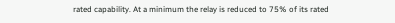rated capability. At a minimum the relay is reduced to 75% of its rated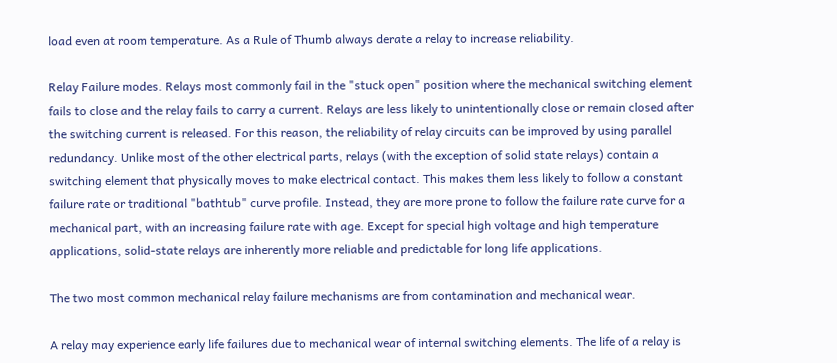load even at room temperature. As a Rule of Thumb always derate a relay to increase reliability.

Relay Failure modes. Relays most commonly fail in the "stuck open" position where the mechanical switching element fails to close and the relay fails to carry a current. Relays are less likely to unintentionally close or remain closed after the switching current is released. For this reason, the reliability of relay circuits can be improved by using parallel redundancy. Unlike most of the other electrical parts, relays (with the exception of solid state relays) contain a switching element that physically moves to make electrical contact. This makes them less likely to follow a constant failure rate or traditional "bathtub" curve profile. Instead, they are more prone to follow the failure rate curve for a mechanical part, with an increasing failure rate with age. Except for special high voltage and high temperature applications, solid-state relays are inherently more reliable and predictable for long life applications.

The two most common mechanical relay failure mechanisms are from contamination and mechanical wear.

A relay may experience early life failures due to mechanical wear of internal switching elements. The life of a relay is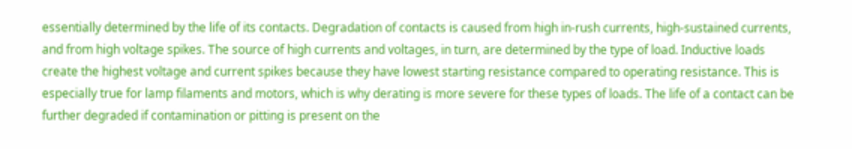essentially determined by the life of its contacts. Degradation of contacts is caused from high in-rush currents, high-sustained currents, and from high voltage spikes. The source of high currents and voltages, in turn, are determined by the type of load. Inductive loads create the highest voltage and current spikes because they have lowest starting resistance compared to operating resistance. This is especially true for lamp filaments and motors, which is why derating is more severe for these types of loads. The life of a contact can be further degraded if contamination or pitting is present on the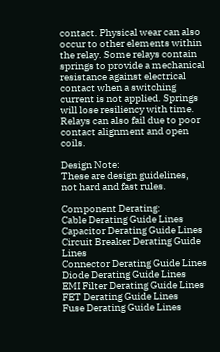contact. Physical wear can also occur to other elements within the relay. Some relays contain springs to provide a mechanical resistance against electrical contact when a switching current is not applied. Springs will lose resiliency with time. Relays can also fail due to poor contact alignment and open coils.

Design Note:
These are design guidelines,
not hard and fast rules.

Component Derating:
Cable Derating Guide Lines
Capacitor Derating Guide Lines
Circuit Breaker Derating Guide Lines
Connector Derating Guide Lines
Diode Derating Guide Lines
EMI Filter Derating Guide Lines
FET Derating Guide Lines
Fuse Derating Guide Lines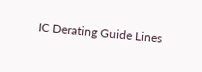IC Derating Guide Lines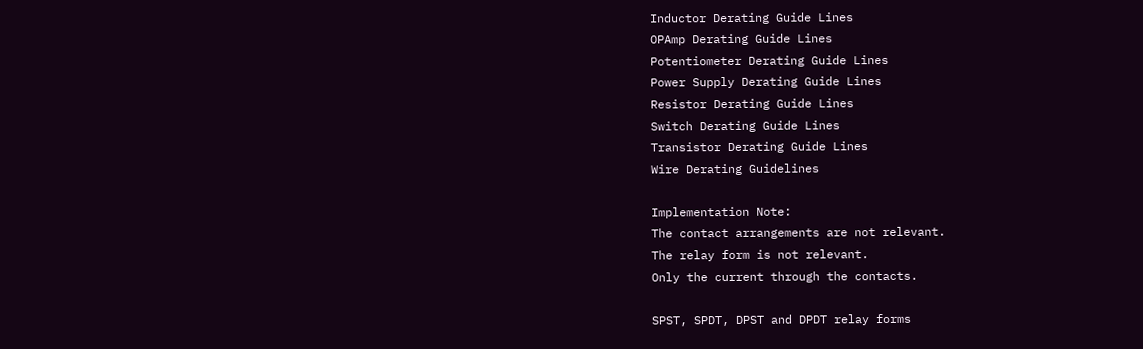Inductor Derating Guide Lines
OPAmp Derating Guide Lines
Potentiometer Derating Guide Lines
Power Supply Derating Guide Lines
Resistor Derating Guide Lines
Switch Derating Guide Lines
Transistor Derating Guide Lines
Wire Derating Guidelines

Implementation Note:
The contact arrangements are not relevant.
The relay form is not relevant.
Only the current through the contacts.

SPST, SPDT, DPST and DPDT relay forms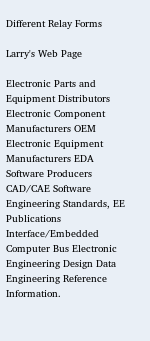Different Relay Forms

Larry's Web Page

Electronic Parts and Equipment Distributors Electronic Component Manufacturers OEM Electronic Equipment Manufacturers EDA Software Producers CAD/CAE Software Engineering Standards, EE Publications Interface/Embedded Computer Bus Electronic Engineering Design Data Engineering Reference Information.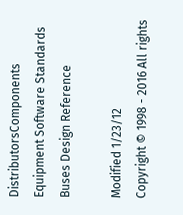DistributorsComponents Equipment Software Standards Buses Design Reference

Modified 1/23/12
Copyright © 1998 - 2016 All rights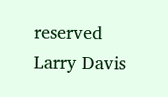reserved Larry Davis